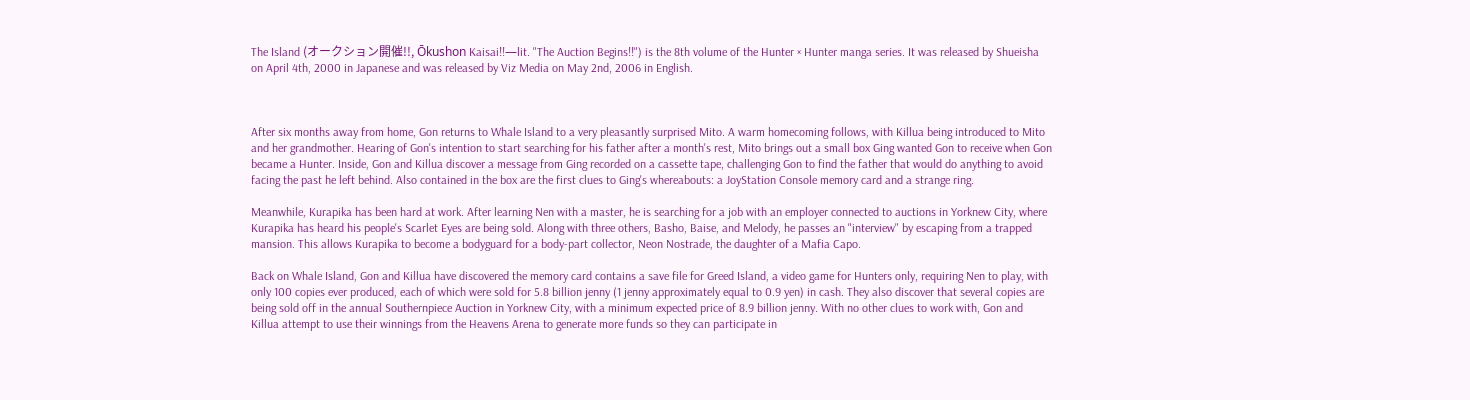The Island (オークション開催!!, Ōkushon Kaisai!!—lit. "The Auction Begins!!") is the 8th volume of the Hunter × Hunter manga series. It was released by Shueisha on April 4th, 2000 in Japanese and was released by Viz Media on May 2nd, 2006 in English.



After six months away from home, Gon returns to Whale Island to a very pleasantly surprised Mito. A warm homecoming follows, with Killua being introduced to Mito and her grandmother. Hearing of Gon's intention to start searching for his father after a month's rest, Mito brings out a small box Ging wanted Gon to receive when Gon became a Hunter. Inside, Gon and Killua discover a message from Ging recorded on a cassette tape, challenging Gon to find the father that would do anything to avoid facing the past he left behind. Also contained in the box are the first clues to Ging's whereabouts: a JoyStation Console memory card and a strange ring.

Meanwhile, Kurapika has been hard at work. After learning Nen with a master, he is searching for a job with an employer connected to auctions in Yorknew City, where Kurapika has heard his people's Scarlet Eyes are being sold. Along with three others, Basho, Baise, and Melody, he passes an "interview" by escaping from a trapped mansion. This allows Kurapika to become a bodyguard for a body-part collector, Neon Nostrade, the daughter of a Mafia Capo.

Back on Whale Island, Gon and Killua have discovered the memory card contains a save file for Greed Island, a video game for Hunters only, requiring Nen to play, with only 100 copies ever produced, each of which were sold for 5.8 billion jenny (1 jenny approximately equal to 0.9 yen) in cash. They also discover that several copies are being sold off in the annual Southernpiece Auction in Yorknew City, with a minimum expected price of 8.9 billion jenny. With no other clues to work with, Gon and Killua attempt to use their winnings from the Heavens Arena to generate more funds so they can participate in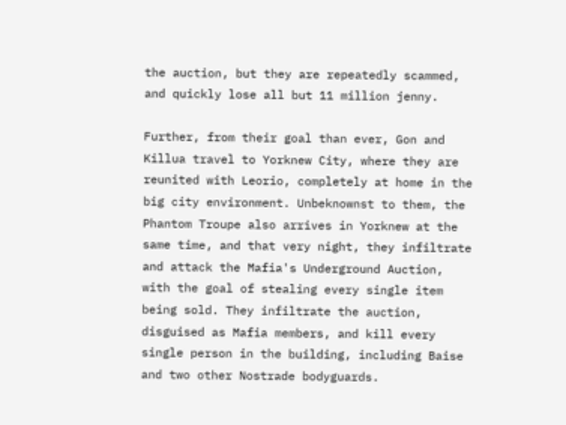the auction, but they are repeatedly scammed, and quickly lose all but 11 million jenny.

Further, from their goal than ever, Gon and Killua travel to Yorknew City, where they are reunited with Leorio, completely at home in the big city environment. Unbeknownst to them, the Phantom Troupe also arrives in Yorknew at the same time, and that very night, they infiltrate and attack the Mafia's Underground Auction, with the goal of stealing every single item being sold. They infiltrate the auction, disguised as Mafia members, and kill every single person in the building, including Baise and two other Nostrade bodyguards.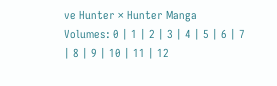ve Hunter × Hunter Manga
Volumes: 0 | 1 | 2 | 3 | 4 | 5 | 6 | 7 | 8 | 9 | 10 | 11 | 12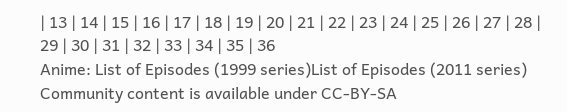| 13 | 14 | 15 | 16 | 17 | 18 | 19 | 20 | 21 | 22 | 23 | 24 | 25 | 26 | 27 | 28 | 29 | 30 | 31 | 32 | 33 | 34 | 35 | 36
Anime: List of Episodes (1999 series)List of Episodes (2011 series)
Community content is available under CC-BY-SA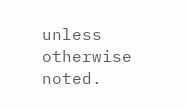unless otherwise noted.